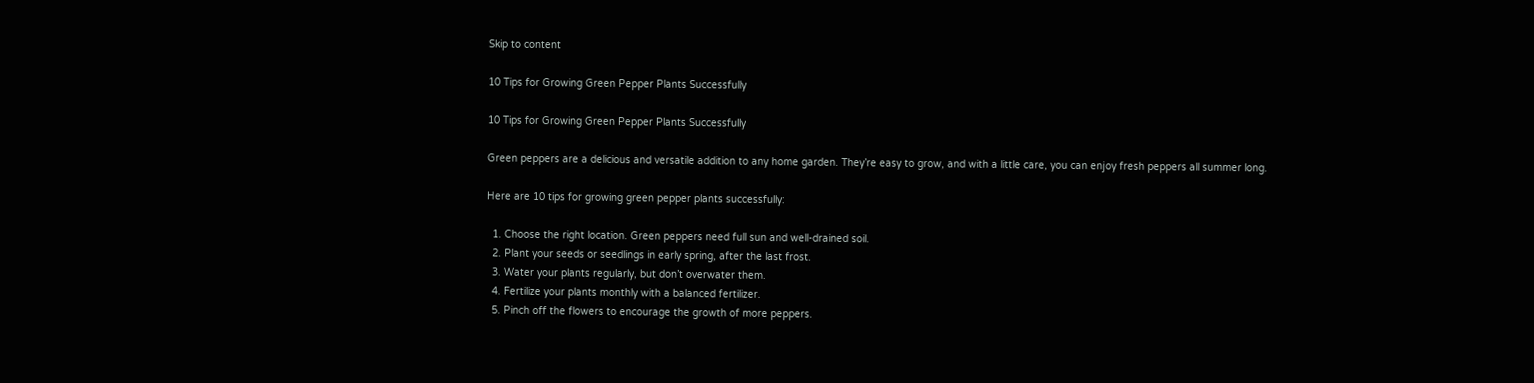Skip to content

10 Tips for Growing Green Pepper Plants Successfully

10 Tips for Growing Green Pepper Plants Successfully

Green peppers are a delicious and versatile addition to any home garden. They’re easy to grow, and with a little care, you can enjoy fresh peppers all summer long.

Here are 10 tips for growing green pepper plants successfully:

  1. Choose the right location. Green peppers need full sun and well-drained soil.
  2. Plant your seeds or seedlings in early spring, after the last frost.
  3. Water your plants regularly, but don’t overwater them.
  4. Fertilize your plants monthly with a balanced fertilizer.
  5. Pinch off the flowers to encourage the growth of more peppers.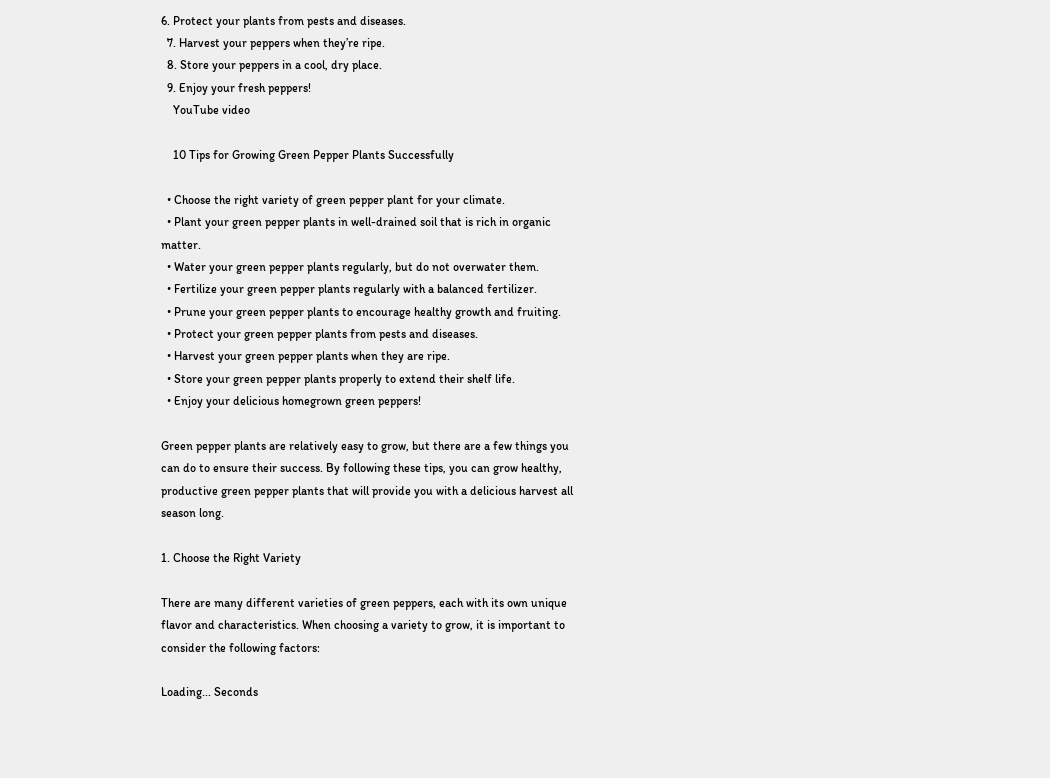6. Protect your plants from pests and diseases.
  7. Harvest your peppers when they’re ripe.
  8. Store your peppers in a cool, dry place.
  9. Enjoy your fresh peppers!
    YouTube video

    10 Tips for Growing Green Pepper Plants Successfully

  • Choose the right variety of green pepper plant for your climate.
  • Plant your green pepper plants in well-drained soil that is rich in organic matter.
  • Water your green pepper plants regularly, but do not overwater them.
  • Fertilize your green pepper plants regularly with a balanced fertilizer.
  • Prune your green pepper plants to encourage healthy growth and fruiting.
  • Protect your green pepper plants from pests and diseases.
  • Harvest your green pepper plants when they are ripe.
  • Store your green pepper plants properly to extend their shelf life.
  • Enjoy your delicious homegrown green peppers!

Green pepper plants are relatively easy to grow, but there are a few things you can do to ensure their success. By following these tips, you can grow healthy, productive green pepper plants that will provide you with a delicious harvest all season long.

1. Choose the Right Variety

There are many different varieties of green peppers, each with its own unique flavor and characteristics. When choosing a variety to grow, it is important to consider the following factors:

Loading... Seconds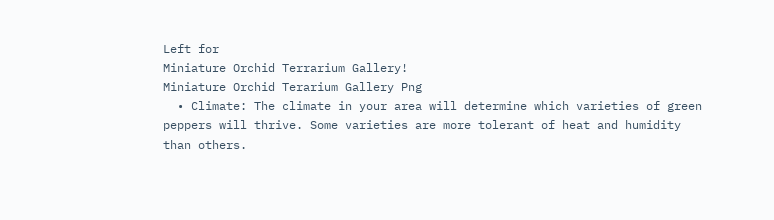Left for
Miniature Orchid Terrarium Gallery!
Miniature Orchid Terarium Gallery Png
  • Climate: The climate in your area will determine which varieties of green peppers will thrive. Some varieties are more tolerant of heat and humidity than others.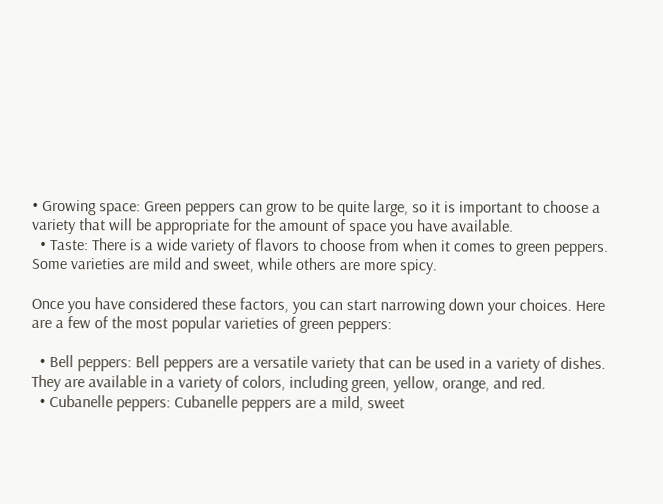• Growing space: Green peppers can grow to be quite large, so it is important to choose a variety that will be appropriate for the amount of space you have available.
  • Taste: There is a wide variety of flavors to choose from when it comes to green peppers. Some varieties are mild and sweet, while others are more spicy.

Once you have considered these factors, you can start narrowing down your choices. Here are a few of the most popular varieties of green peppers:

  • Bell peppers: Bell peppers are a versatile variety that can be used in a variety of dishes. They are available in a variety of colors, including green, yellow, orange, and red.
  • Cubanelle peppers: Cubanelle peppers are a mild, sweet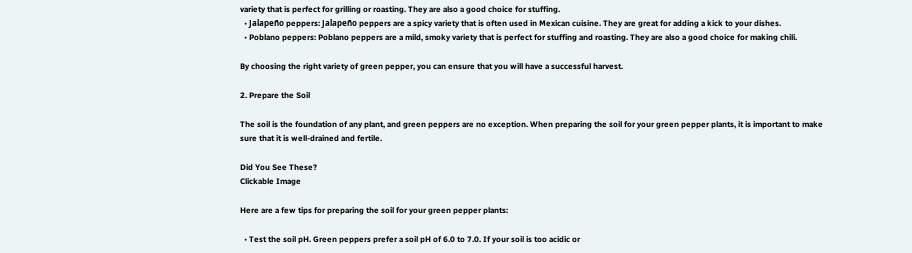variety that is perfect for grilling or roasting. They are also a good choice for stuffing.
  • Jalapeño peppers: Jalapeño peppers are a spicy variety that is often used in Mexican cuisine. They are great for adding a kick to your dishes.
  • Poblano peppers: Poblano peppers are a mild, smoky variety that is perfect for stuffing and roasting. They are also a good choice for making chili.

By choosing the right variety of green pepper, you can ensure that you will have a successful harvest.

2. Prepare the Soil

The soil is the foundation of any plant, and green peppers are no exception. When preparing the soil for your green pepper plants, it is important to make sure that it is well-drained and fertile.

Did You See These?
Clickable Image

Here are a few tips for preparing the soil for your green pepper plants:

  • Test the soil pH. Green peppers prefer a soil pH of 6.0 to 7.0. If your soil is too acidic or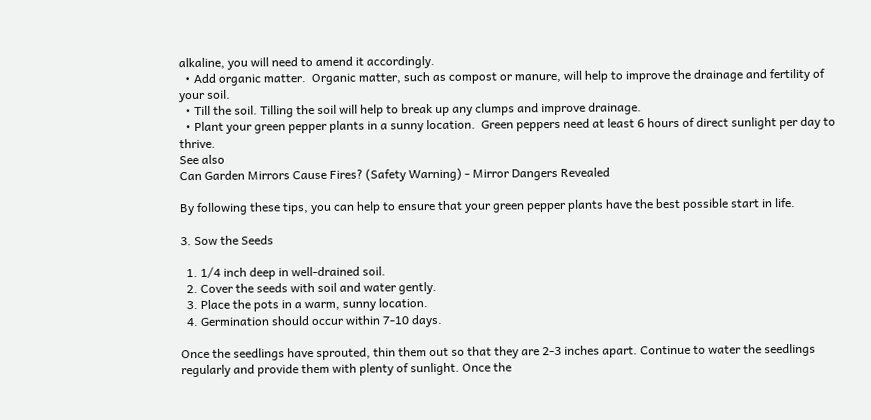alkaline, you will need to amend it accordingly.
  • Add organic matter.  Organic matter, such as compost or manure, will help to improve the drainage and fertility of your soil.
  • Till the soil. Tilling the soil will help to break up any clumps and improve drainage.
  • Plant your green pepper plants in a sunny location.  Green peppers need at least 6 hours of direct sunlight per day to thrive.
See also
Can Garden Mirrors Cause Fires? (Safety Warning) - Mirror Dangers Revealed

By following these tips, you can help to ensure that your green pepper plants have the best possible start in life.

3. Sow the Seeds

  1. 1/4 inch deep in well-drained soil.
  2. Cover the seeds with soil and water gently.
  3. Place the pots in a warm, sunny location.
  4. Germination should occur within 7-10 days.

Once the seedlings have sprouted, thin them out so that they are 2-3 inches apart. Continue to water the seedlings regularly and provide them with plenty of sunlight. Once the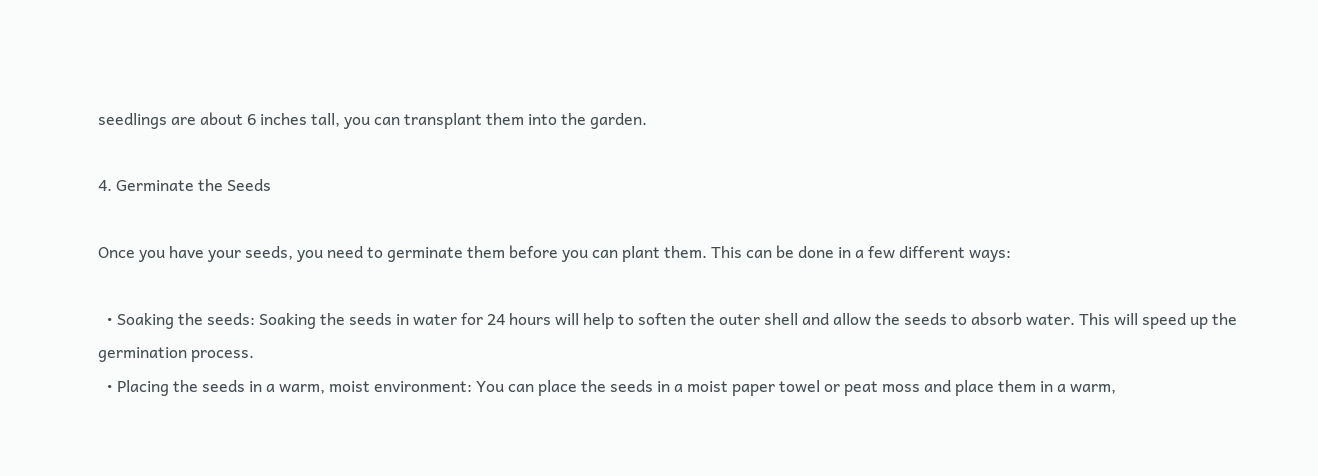seedlings are about 6 inches tall, you can transplant them into the garden.

4. Germinate the Seeds

Once you have your seeds, you need to germinate them before you can plant them. This can be done in a few different ways:

  • Soaking the seeds: Soaking the seeds in water for 24 hours will help to soften the outer shell and allow the seeds to absorb water. This will speed up the germination process.
  • Placing the seeds in a warm, moist environment: You can place the seeds in a moist paper towel or peat moss and place them in a warm,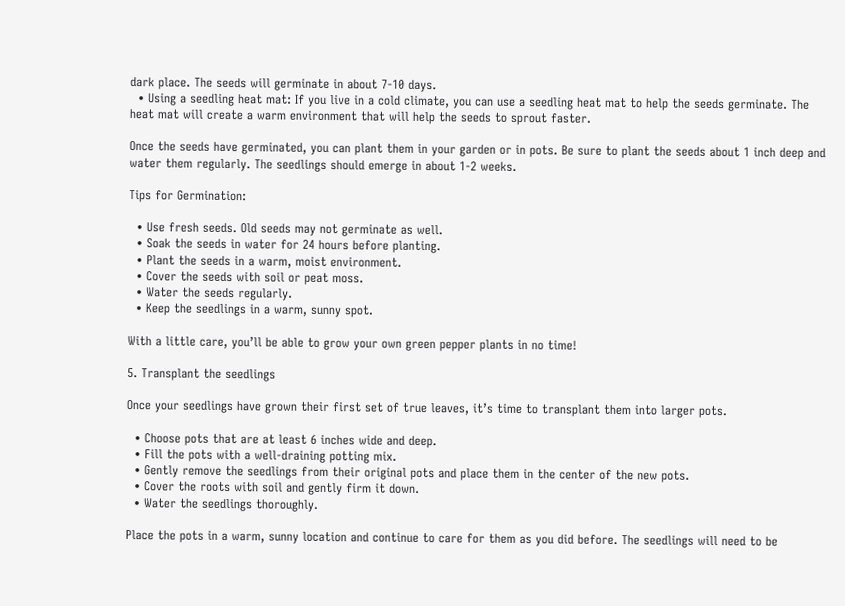dark place. The seeds will germinate in about 7-10 days.
  • Using a seedling heat mat: If you live in a cold climate, you can use a seedling heat mat to help the seeds germinate. The heat mat will create a warm environment that will help the seeds to sprout faster.

Once the seeds have germinated, you can plant them in your garden or in pots. Be sure to plant the seeds about 1 inch deep and water them regularly. The seedlings should emerge in about 1-2 weeks.

Tips for Germination:

  • Use fresh seeds. Old seeds may not germinate as well.
  • Soak the seeds in water for 24 hours before planting.
  • Plant the seeds in a warm, moist environment.
  • Cover the seeds with soil or peat moss.
  • Water the seeds regularly.
  • Keep the seedlings in a warm, sunny spot.

With a little care, you’ll be able to grow your own green pepper plants in no time!

5. Transplant the seedlings

Once your seedlings have grown their first set of true leaves, it’s time to transplant them into larger pots.

  • Choose pots that are at least 6 inches wide and deep.
  • Fill the pots with a well-draining potting mix.
  • Gently remove the seedlings from their original pots and place them in the center of the new pots.
  • Cover the roots with soil and gently firm it down.
  • Water the seedlings thoroughly.

Place the pots in a warm, sunny location and continue to care for them as you did before. The seedlings will need to be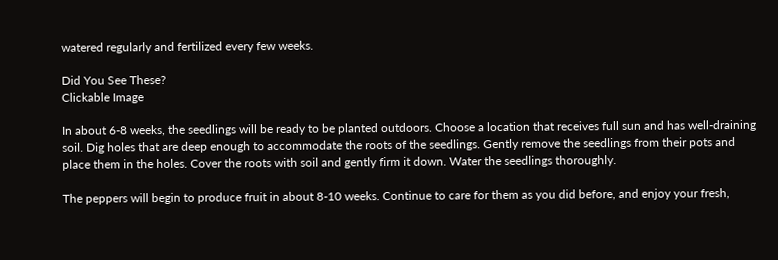watered regularly and fertilized every few weeks.

Did You See These?
Clickable Image

In about 6-8 weeks, the seedlings will be ready to be planted outdoors. Choose a location that receives full sun and has well-draining soil. Dig holes that are deep enough to accommodate the roots of the seedlings. Gently remove the seedlings from their pots and place them in the holes. Cover the roots with soil and gently firm it down. Water the seedlings thoroughly.

The peppers will begin to produce fruit in about 8-10 weeks. Continue to care for them as you did before, and enjoy your fresh,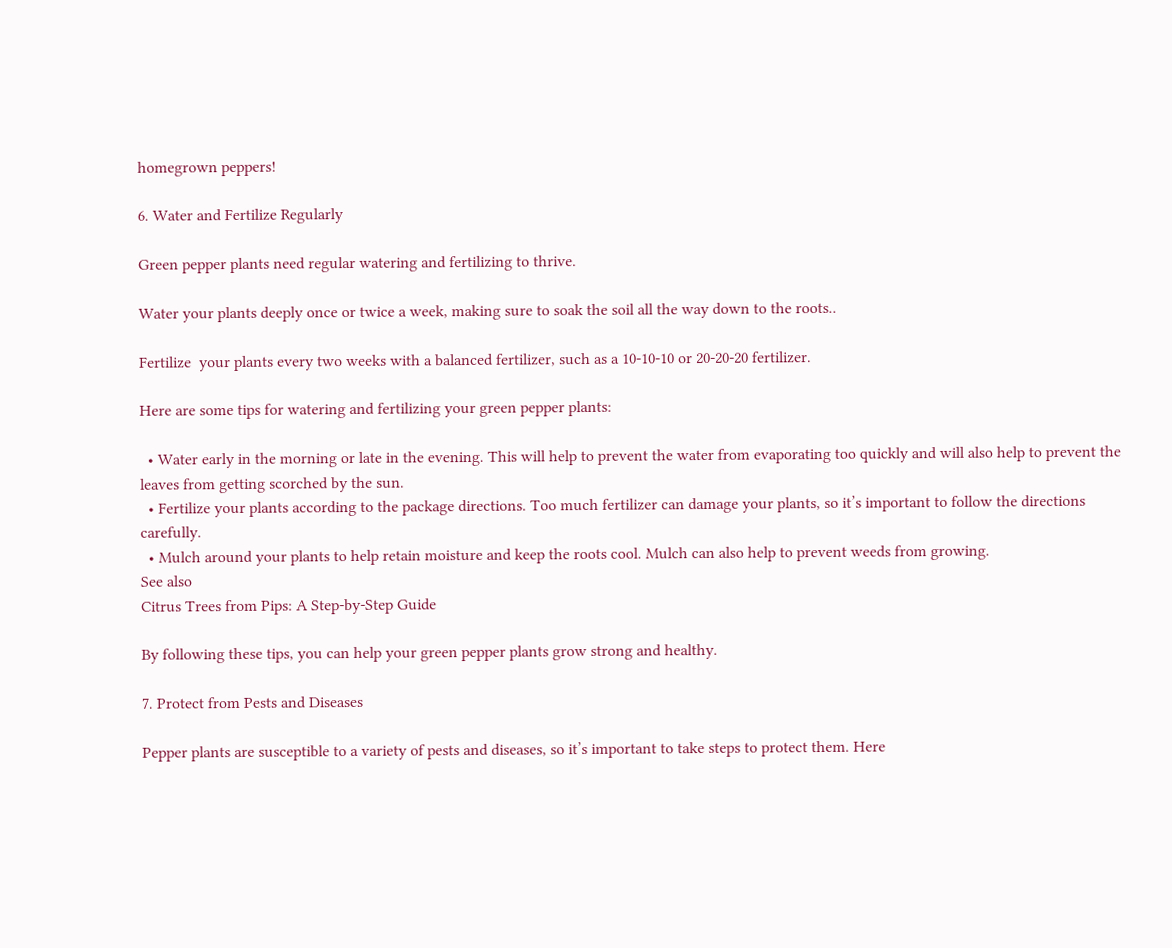homegrown peppers!

6. Water and Fertilize Regularly

Green pepper plants need regular watering and fertilizing to thrive.

Water your plants deeply once or twice a week, making sure to soak the soil all the way down to the roots..

Fertilize  your plants every two weeks with a balanced fertilizer, such as a 10-10-10 or 20-20-20 fertilizer.

Here are some tips for watering and fertilizing your green pepper plants:

  • Water early in the morning or late in the evening. This will help to prevent the water from evaporating too quickly and will also help to prevent the leaves from getting scorched by the sun.
  • Fertilize your plants according to the package directions. Too much fertilizer can damage your plants, so it’s important to follow the directions carefully.
  • Mulch around your plants to help retain moisture and keep the roots cool. Mulch can also help to prevent weeds from growing.
See also
Citrus Trees from Pips: A Step-by-Step Guide

By following these tips, you can help your green pepper plants grow strong and healthy.

7. Protect from Pests and Diseases

Pepper plants are susceptible to a variety of pests and diseases, so it’s important to take steps to protect them. Here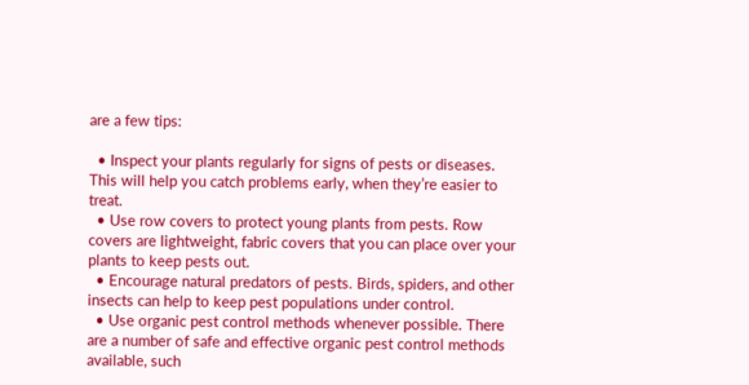are a few tips:

  • Inspect your plants regularly for signs of pests or diseases. This will help you catch problems early, when they’re easier to treat.
  • Use row covers to protect young plants from pests. Row covers are lightweight, fabric covers that you can place over your plants to keep pests out.
  • Encourage natural predators of pests. Birds, spiders, and other insects can help to keep pest populations under control.
  • Use organic pest control methods whenever possible. There are a number of safe and effective organic pest control methods available, such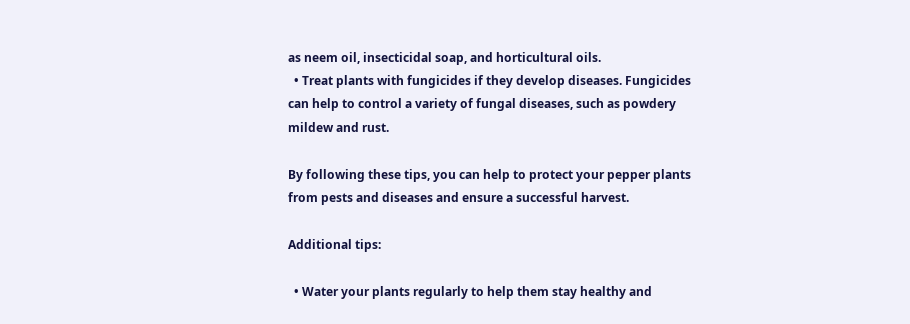as neem oil, insecticidal soap, and horticultural oils.
  • Treat plants with fungicides if they develop diseases. Fungicides can help to control a variety of fungal diseases, such as powdery mildew and rust.

By following these tips, you can help to protect your pepper plants from pests and diseases and ensure a successful harvest.

Additional tips:

  • Water your plants regularly to help them stay healthy and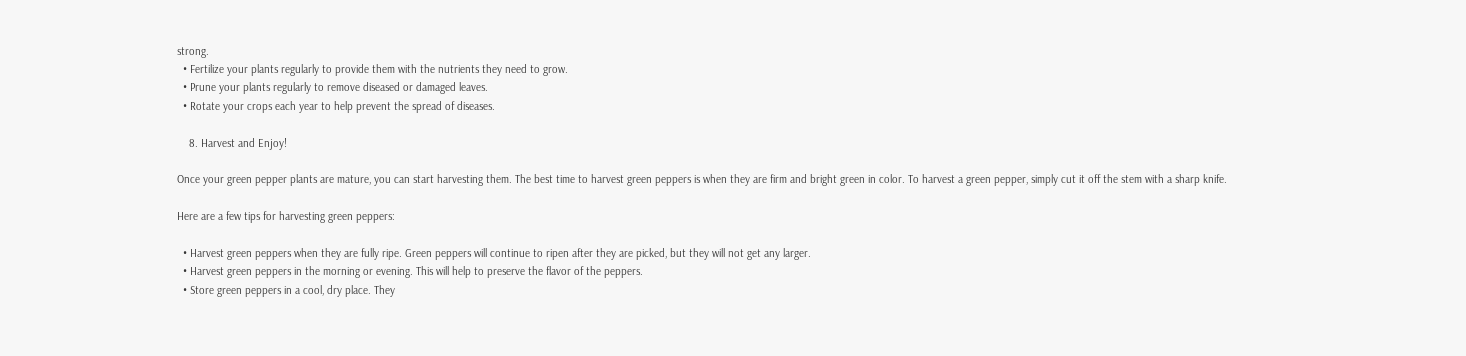strong.
  • Fertilize your plants regularly to provide them with the nutrients they need to grow.
  • Prune your plants regularly to remove diseased or damaged leaves.
  • Rotate your crops each year to help prevent the spread of diseases.

    8. Harvest and Enjoy!

Once your green pepper plants are mature, you can start harvesting them. The best time to harvest green peppers is when they are firm and bright green in color. To harvest a green pepper, simply cut it off the stem with a sharp knife.

Here are a few tips for harvesting green peppers:

  • Harvest green peppers when they are fully ripe. Green peppers will continue to ripen after they are picked, but they will not get any larger.
  • Harvest green peppers in the morning or evening. This will help to preserve the flavor of the peppers.
  • Store green peppers in a cool, dry place. They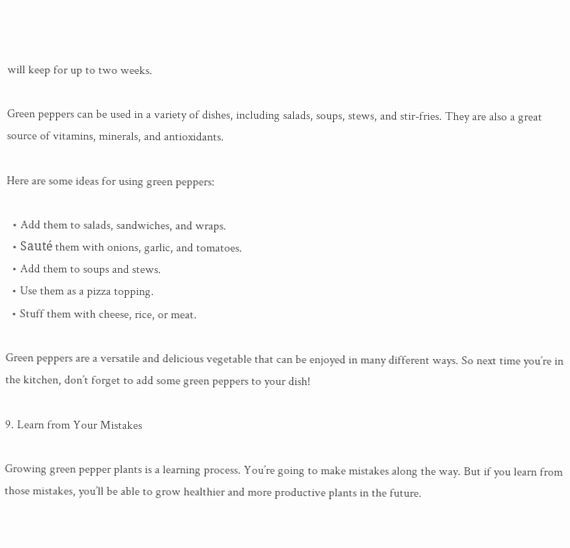will keep for up to two weeks.

Green peppers can be used in a variety of dishes, including salads, soups, stews, and stir-fries. They are also a great source of vitamins, minerals, and antioxidants.

Here are some ideas for using green peppers:

  • Add them to salads, sandwiches, and wraps.
  • Sauté them with onions, garlic, and tomatoes.
  • Add them to soups and stews.
  • Use them as a pizza topping.
  • Stuff them with cheese, rice, or meat.

Green peppers are a versatile and delicious vegetable that can be enjoyed in many different ways. So next time you’re in the kitchen, don’t forget to add some green peppers to your dish!

9. Learn from Your Mistakes

Growing green pepper plants is a learning process. You’re going to make mistakes along the way. But if you learn from those mistakes, you’ll be able to grow healthier and more productive plants in the future.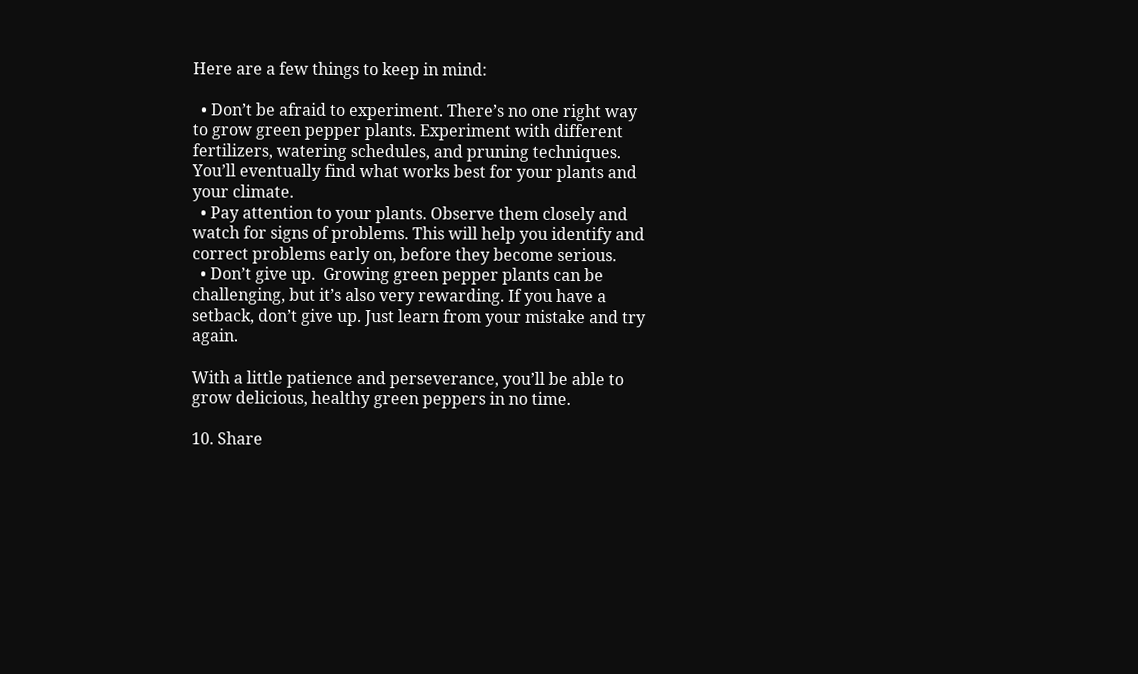Here are a few things to keep in mind:

  • Don’t be afraid to experiment. There’s no one right way to grow green pepper plants. Experiment with different fertilizers, watering schedules, and pruning techniques. You’ll eventually find what works best for your plants and your climate.
  • Pay attention to your plants. Observe them closely and watch for signs of problems. This will help you identify and correct problems early on, before they become serious.
  • Don’t give up.  Growing green pepper plants can be challenging, but it’s also very rewarding. If you have a setback, don’t give up. Just learn from your mistake and try again.

With a little patience and perseverance, you’ll be able to grow delicious, healthy green peppers in no time.

10. Share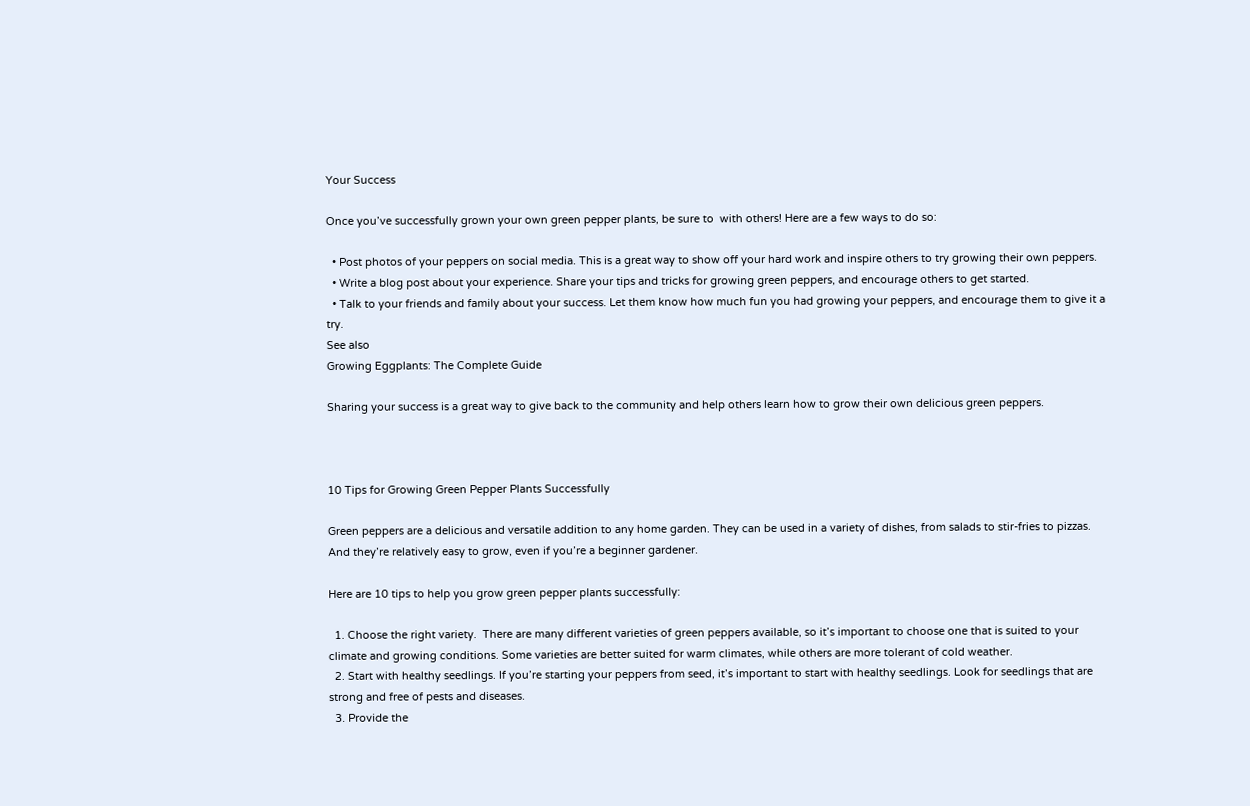Your Success

Once you’ve successfully grown your own green pepper plants, be sure to  with others! Here are a few ways to do so:

  • Post photos of your peppers on social media. This is a great way to show off your hard work and inspire others to try growing their own peppers.
  • Write a blog post about your experience. Share your tips and tricks for growing green peppers, and encourage others to get started.
  • Talk to your friends and family about your success. Let them know how much fun you had growing your peppers, and encourage them to give it a try.
See also
Growing Eggplants: The Complete Guide

Sharing your success is a great way to give back to the community and help others learn how to grow their own delicious green peppers.



10 Tips for Growing Green Pepper Plants Successfully

Green peppers are a delicious and versatile addition to any home garden. They can be used in a variety of dishes, from salads to stir-fries to pizzas. And they’re relatively easy to grow, even if you’re a beginner gardener.

Here are 10 tips to help you grow green pepper plants successfully:

  1. Choose the right variety.  There are many different varieties of green peppers available, so it’s important to choose one that is suited to your climate and growing conditions. Some varieties are better suited for warm climates, while others are more tolerant of cold weather.
  2. Start with healthy seedlings. If you’re starting your peppers from seed, it’s important to start with healthy seedlings. Look for seedlings that are strong and free of pests and diseases.
  3. Provide the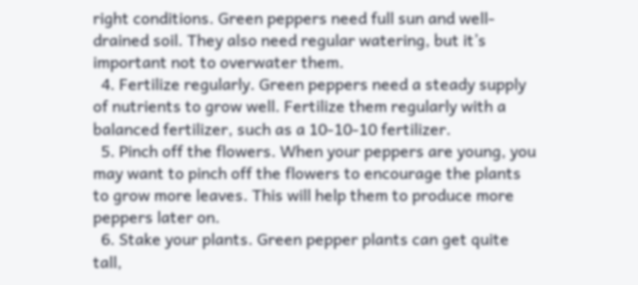right conditions. Green peppers need full sun and well-drained soil. They also need regular watering, but it’s important not to overwater them.
  4. Fertilize regularly. Green peppers need a steady supply of nutrients to grow well. Fertilize them regularly with a balanced fertilizer, such as a 10-10-10 fertilizer.
  5. Pinch off the flowers. When your peppers are young, you may want to pinch off the flowers to encourage the plants to grow more leaves. This will help them to produce more peppers later on.
  6. Stake your plants. Green pepper plants can get quite tall,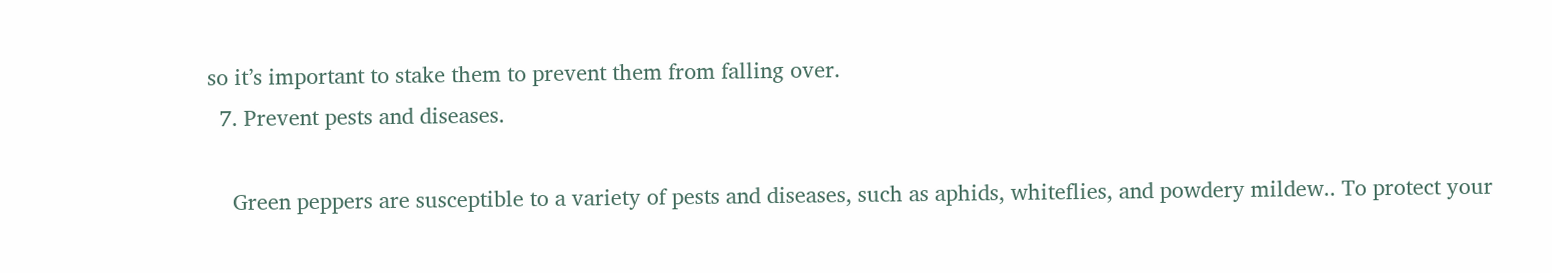so it’s important to stake them to prevent them from falling over.
  7. Prevent pests and diseases.

    Green peppers are susceptible to a variety of pests and diseases, such as aphids, whiteflies, and powdery mildew.. To protect your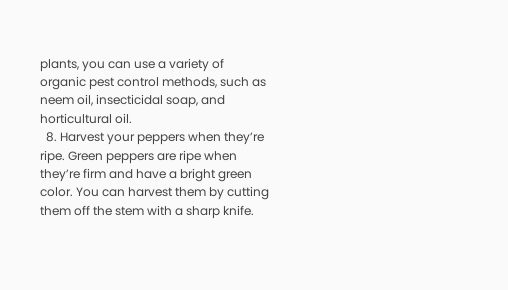plants, you can use a variety of organic pest control methods, such as neem oil, insecticidal soap, and horticultural oil.
  8. Harvest your peppers when they’re ripe. Green peppers are ripe when they’re firm and have a bright green color. You can harvest them by cutting them off the stem with a sharp knife.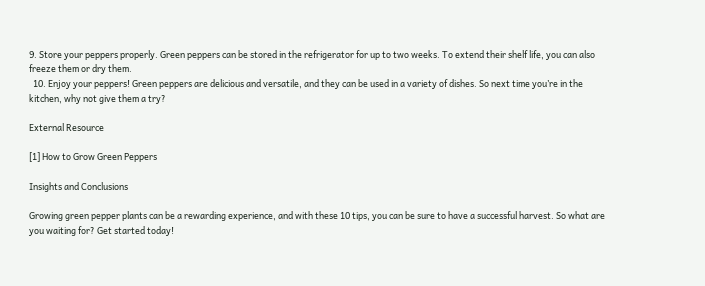9. Store your peppers properly. Green peppers can be stored in the refrigerator for up to two weeks. To extend their shelf life, you can also freeze them or dry them.
  10. Enjoy your peppers! Green peppers are delicious and versatile, and they can be used in a variety of dishes. So next time you’re in the kitchen, why not give them a try?

External Resource

[1] How to Grow Green Peppers

Insights and Conclusions

Growing green pepper plants can be a rewarding experience, and with these 10 tips, you can be sure to have a successful harvest. So what are you waiting for? Get started today!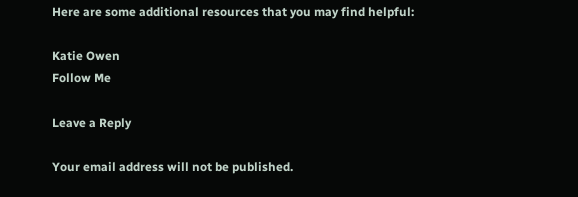Here are some additional resources that you may find helpful:

Katie Owen
Follow Me

Leave a Reply

Your email address will not be published.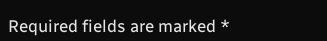Required fields are marked *